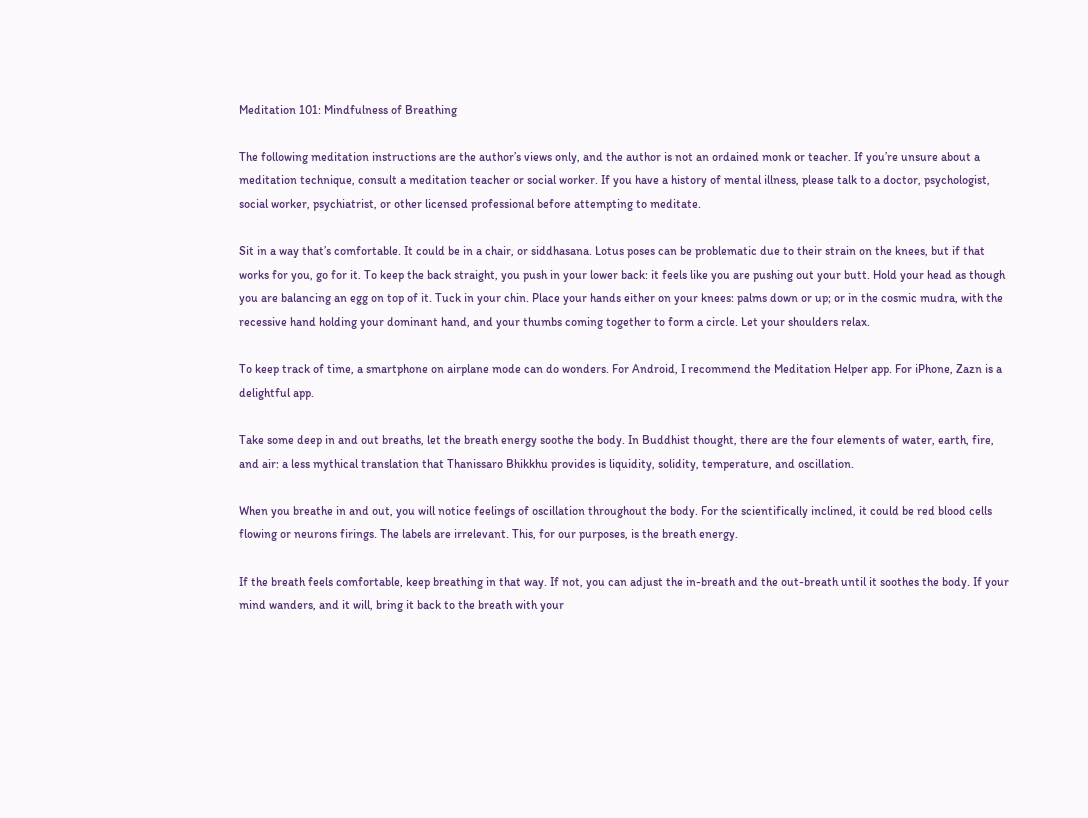Meditation 101: Mindfulness of Breathing

The following meditation instructions are the author’s views only, and the author is not an ordained monk or teacher. If you’re unsure about a meditation technique, consult a meditation teacher or social worker. If you have a history of mental illness, please talk to a doctor, psychologist, social worker, psychiatrist, or other licensed professional before attempting to meditate.

Sit in a way that’s comfortable. It could be in a chair, or siddhasana. Lotus poses can be problematic due to their strain on the knees, but if that works for you, go for it. To keep the back straight, you push in your lower back: it feels like you are pushing out your butt. Hold your head as though you are balancing an egg on top of it. Tuck in your chin. Place your hands either on your knees: palms down or up; or in the cosmic mudra, with the recessive hand holding your dominant hand, and your thumbs coming together to form a circle. Let your shoulders relax.

To keep track of time, a smartphone on airplane mode can do wonders. For Android, I recommend the Meditation Helper app. For iPhone, Zazn is a delightful app.

Take some deep in and out breaths, let the breath energy soothe the body. In Buddhist thought, there are the four elements of water, earth, fire, and air: a less mythical translation that Thanissaro Bhikkhu provides is liquidity, solidity, temperature, and oscillation.

When you breathe in and out, you will notice feelings of oscillation throughout the body. For the scientifically inclined, it could be red blood cells flowing or neurons firings. The labels are irrelevant. This, for our purposes, is the breath energy.

If the breath feels comfortable, keep breathing in that way. If not, you can adjust the in-breath and the out-breath until it soothes the body. If your mind wanders, and it will, bring it back to the breath with your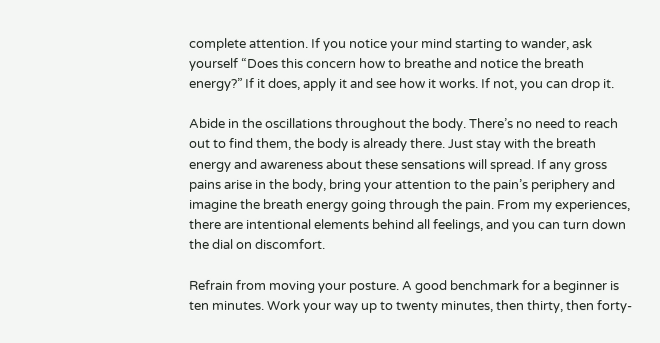complete attention. If you notice your mind starting to wander, ask yourself “Does this concern how to breathe and notice the breath energy?” If it does, apply it and see how it works. If not, you can drop it.

Abide in the oscillations throughout the body. There’s no need to reach out to find them, the body is already there. Just stay with the breath energy and awareness about these sensations will spread. If any gross pains arise in the body, bring your attention to the pain’s periphery and imagine the breath energy going through the pain. From my experiences, there are intentional elements behind all feelings, and you can turn down the dial on discomfort.

Refrain from moving your posture. A good benchmark for a beginner is ten minutes. Work your way up to twenty minutes, then thirty, then forty-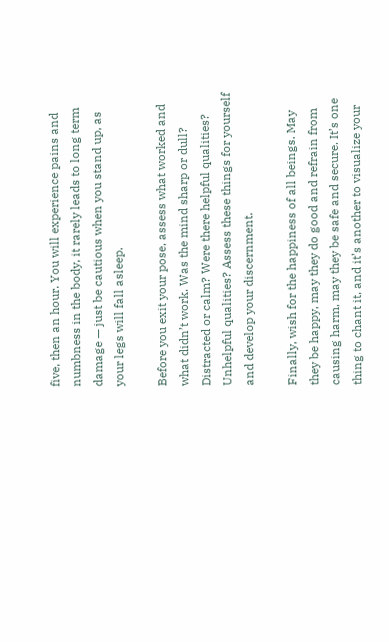five, then an hour. You will experience pains and numbness in the body, it rarely leads to long term damage — just be cautious when you stand up, as your legs will fall asleep.

Before you exit your pose, assess what worked and what didn’t work. Was the mind sharp or dull? Distracted or calm? Were there helpful qualities? Unhelpful qualities? Assess these things for yourself and develop your discernment.

Finally, wish for the happiness of all beings. May they be happy, may they do good and refrain from causing harm, may they be safe and secure. It’s one thing to chant it, and it’s another to visualize your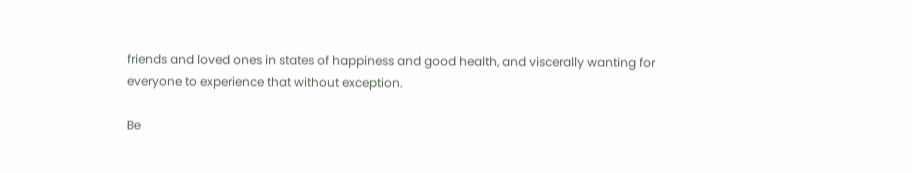friends and loved ones in states of happiness and good health, and viscerally wanting for everyone to experience that without exception.

Be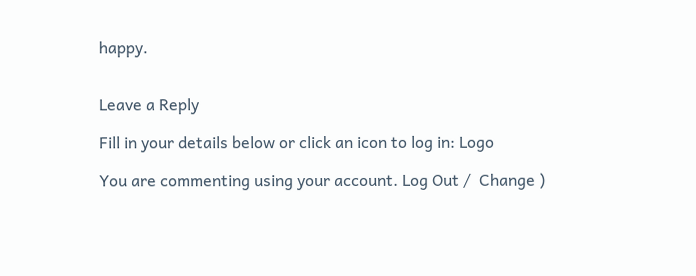happy.


Leave a Reply

Fill in your details below or click an icon to log in: Logo

You are commenting using your account. Log Out /  Change )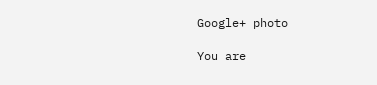Google+ photo

You are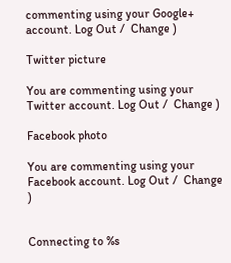commenting using your Google+ account. Log Out /  Change )

Twitter picture

You are commenting using your Twitter account. Log Out /  Change )

Facebook photo

You are commenting using your Facebook account. Log Out /  Change )


Connecting to %s